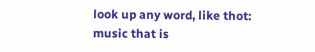look up any word, like thot:
music that is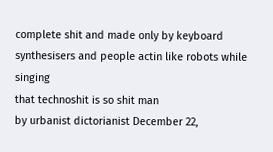complete shit and made only by keyboard synthesisers and people actin like robots while singing
that technoshit is so shit man
by urbanist dictorianist December 22,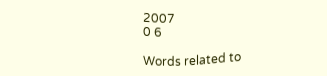2007
0 6

Words related to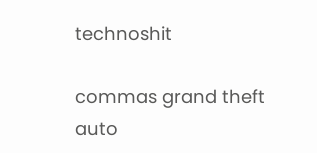technoshit

commas grand theft auto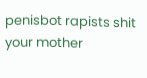penisbot rapists shit your mother